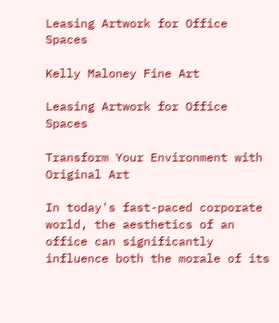Leasing Artwork for Office Spaces

Kelly Maloney Fine Art

Leasing Artwork for Office Spaces

Transform Your Environment with Original Art

In today's fast-paced corporate world, the aesthetics of an office can significantly influence both the morale of its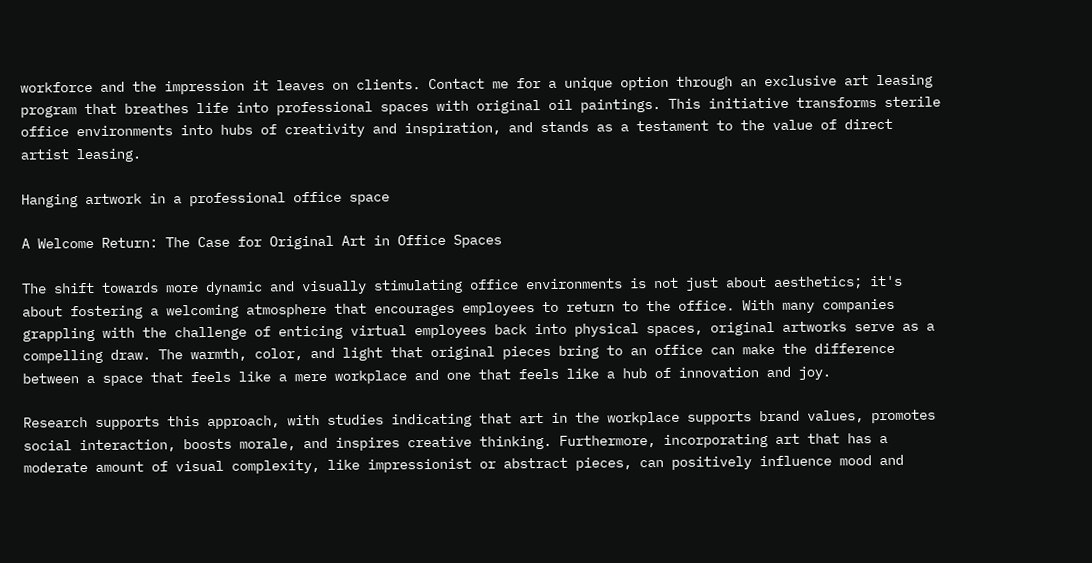workforce and the impression it leaves on clients. Contact me for a unique option through an exclusive art leasing program that breathes life into professional spaces with original oil paintings. This initiative transforms sterile office environments into hubs of creativity and inspiration, and stands as a testament to the value of direct artist leasing.

Hanging artwork in a professional office space

A Welcome Return: The Case for Original Art in Office Spaces

The shift towards more dynamic and visually stimulating office environments is not just about aesthetics; it's about fostering a welcoming atmosphere that encourages employees to return to the office. With many companies grappling with the challenge of enticing virtual employees back into physical spaces, original artworks serve as a compelling draw. The warmth, color, and light that original pieces bring to an office can make the difference between a space that feels like a mere workplace and one that feels like a hub of innovation and joy.

Research supports this approach, with studies indicating that art in the workplace supports brand values, promotes social interaction, boosts morale, and inspires creative thinking. Furthermore, incorporating art that has a moderate amount of visual complexity, like impressionist or abstract pieces, can positively influence mood and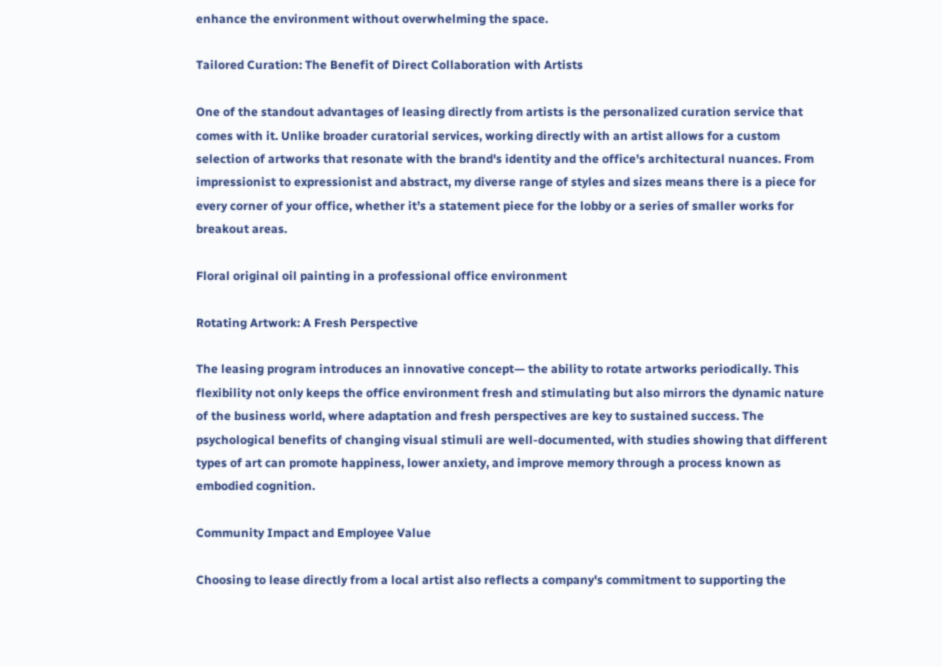enhance the environment without overwhelming the space.

Tailored Curation: The Benefit of Direct Collaboration with Artists

One of the standout advantages of leasing directly from artists is the personalized curation service that comes with it. Unlike broader curatorial services, working directly with an artist allows for a custom selection of artworks that resonate with the brand's identity and the office's architectural nuances. From impressionist to expressionist and abstract, my diverse range of styles and sizes means there is a piece for every corner of your office, whether it’s a statement piece for the lobby or a series of smaller works for breakout areas.

Floral original oil painting in a professional office environment

Rotating Artwork: A Fresh Perspective

The leasing program introduces an innovative concept— the ability to rotate artworks periodically. This flexibility not only keeps the office environment fresh and stimulating but also mirrors the dynamic nature of the business world, where adaptation and fresh perspectives are key to sustained success. The psychological benefits of changing visual stimuli are well-documented, with studies showing that different types of art can promote happiness, lower anxiety, and improve memory through a process known as embodied cognition.

Community Impact and Employee Value

Choosing to lease directly from a local artist also reflects a company's commitment to supporting the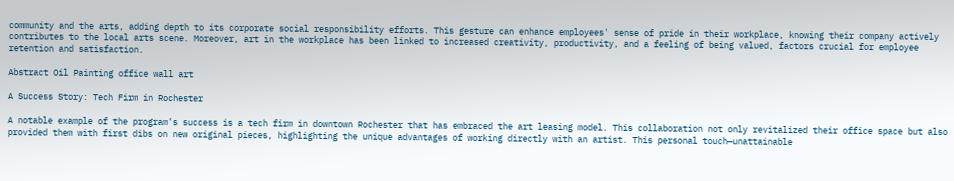community and the arts, adding depth to its corporate social responsibility efforts. This gesture can enhance employees' sense of pride in their workplace, knowing their company actively contributes to the local arts scene. Moreover, art in the workplace has been linked to increased creativity, productivity, and a feeling of being valued, factors crucial for employee retention and satisfaction.

Abstract Oil Painting office wall art

A Success Story: Tech Firm in Rochester

A notable example of the program’s success is a tech firm in downtown Rochester that has embraced the art leasing model. This collaboration not only revitalized their office space but also provided them with first dibs on new original pieces, highlighting the unique advantages of working directly with an artist. This personal touch—unattainable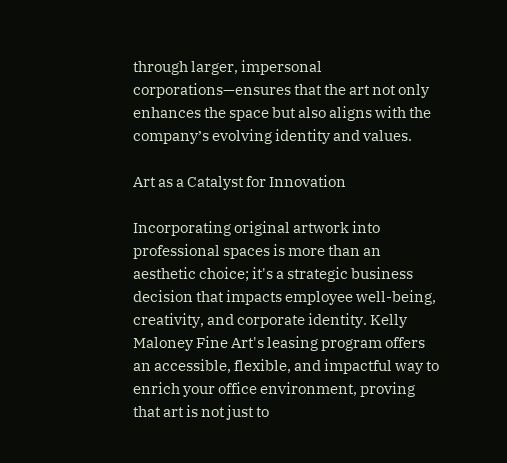through larger, impersonal corporations—ensures that the art not only enhances the space but also aligns with the company’s evolving identity and values.

Art as a Catalyst for Innovation

Incorporating original artwork into professional spaces is more than an aesthetic choice; it's a strategic business decision that impacts employee well-being, creativity, and corporate identity. Kelly Maloney Fine Art's leasing program offers an accessible, flexible, and impactful way to enrich your office environment, proving that art is not just to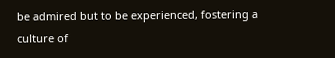be admired but to be experienced, fostering a culture of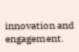innovation and engagement.